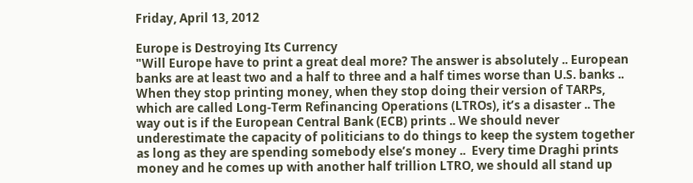Friday, April 13, 2012

Europe is Destroying Its Currency
"Will Europe have to print a great deal more? The answer is absolutely .. European banks are at least two and a half to three and a half times worse than U.S. banks .. When they stop printing money, when they stop doing their version of TARPs, which are called Long-Term Refinancing Operations (LTROs), it’s a disaster .. The way out is if the European Central Bank (ECB) prints .. We should never underestimate the capacity of politicians to do things to keep the system together as long as they are spending somebody else’s money ..  Every time Draghi prints money and he comes up with another half trillion LTRO, we should all stand up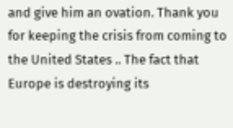and give him an ovation. Thank you for keeping the crisis from coming to the United States .. The fact that Europe is destroying its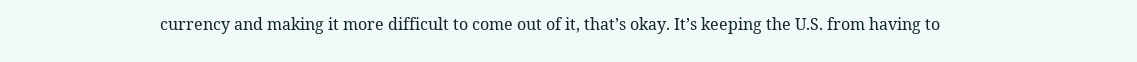currency and making it more difficult to come out of it, that’s okay. It’s keeping the U.S. from having to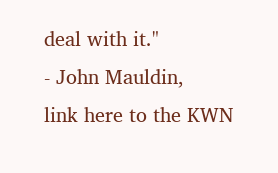deal with it."
- John Mauldin,
link here to the KWN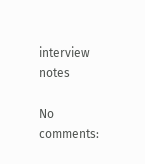interview notes

No comments: